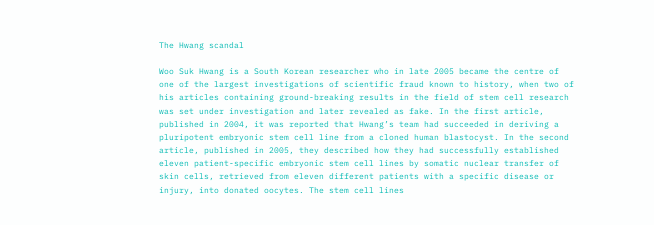The Hwang scandal

Woo Suk Hwang is a South Korean researcher who in late 2005 became the centre of one of the largest investigations of scientific fraud known to history, when two of his articles containing ground-breaking results in the field of stem cell research was set under investigation and later revealed as fake. In the first article, published in 2004, it was reported that Hwang’s team had succeeded in deriving a pluripotent embryonic stem cell line from a cloned human blastocyst. In the second article, published in 2005, they described how they had successfully established eleven patient-specific embryonic stem cell lines by somatic nuclear transfer of skin cells, retrieved from eleven different patients with a specific disease or injury, into donated oocytes. The stem cell lines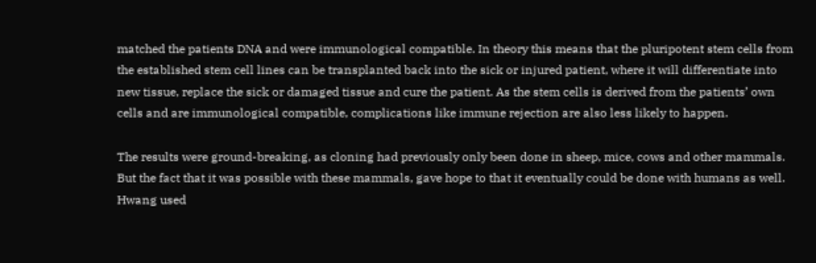matched the patients DNA and were immunological compatible. In theory this means that the pluripotent stem cells from the established stem cell lines can be transplanted back into the sick or injured patient, where it will differentiate into new tissue, replace the sick or damaged tissue and cure the patient. As the stem cells is derived from the patients’ own cells and are immunological compatible, complications like immune rejection are also less likely to happen.

The results were ground-breaking, as cloning had previously only been done in sheep, mice, cows and other mammals. But the fact that it was possible with these mammals, gave hope to that it eventually could be done with humans as well. Hwang used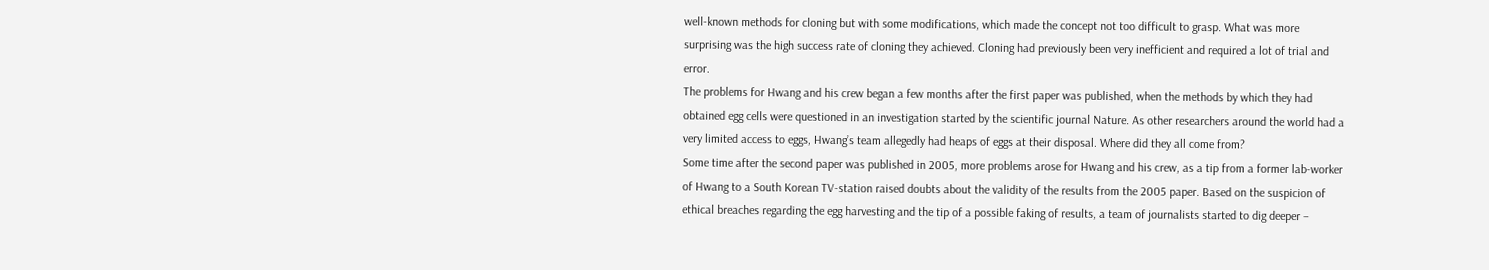well-known methods for cloning but with some modifications, which made the concept not too difficult to grasp. What was more surprising was the high success rate of cloning they achieved. Cloning had previously been very inefficient and required a lot of trial and error.
The problems for Hwang and his crew began a few months after the first paper was published, when the methods by which they had obtained egg cells were questioned in an investigation started by the scientific journal Nature. As other researchers around the world had a very limited access to eggs, Hwang’s team allegedly had heaps of eggs at their disposal. Where did they all come from?
Some time after the second paper was published in 2005, more problems arose for Hwang and his crew, as a tip from a former lab-worker of Hwang to a South Korean TV-station raised doubts about the validity of the results from the 2005 paper. Based on the suspicion of ethical breaches regarding the egg harvesting and the tip of a possible faking of results, a team of journalists started to dig deeper –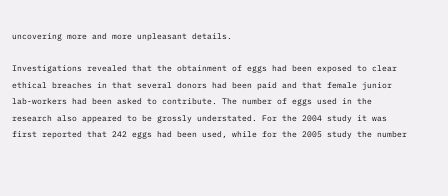uncovering more and more unpleasant details.

Investigations revealed that the obtainment of eggs had been exposed to clear ethical breaches in that several donors had been paid and that female junior lab-workers had been asked to contribute. The number of eggs used in the research also appeared to be grossly understated. For the 2004 study it was first reported that 242 eggs had been used, while for the 2005 study the number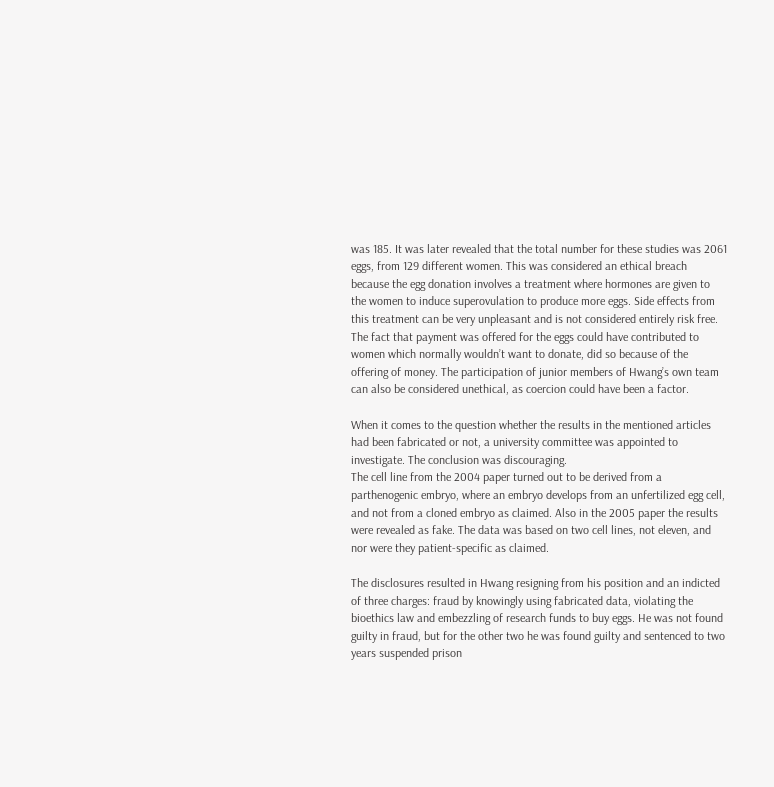was 185. It was later revealed that the total number for these studies was 2061 eggs, from 129 different women. This was considered an ethical breach because the egg donation involves a treatment where hormones are given to the women to induce superovulation to produce more eggs. Side effects from this treatment can be very unpleasant and is not considered entirely risk free. The fact that payment was offered for the eggs could have contributed to women which normally wouldn’t want to donate, did so because of the offering of money. The participation of junior members of Hwang’s own team can also be considered unethical, as coercion could have been a factor.

When it comes to the question whether the results in the mentioned articles had been fabricated or not, a university committee was appointed to investigate. The conclusion was discouraging.
The cell line from the 2004 paper turned out to be derived from a parthenogenic embryo, where an embryo develops from an unfertilized egg cell, and not from a cloned embryo as claimed. Also in the 2005 paper the results were revealed as fake. The data was based on two cell lines, not eleven, and nor were they patient-specific as claimed.

The disclosures resulted in Hwang resigning from his position and an indicted of three charges: fraud by knowingly using fabricated data, violating the bioethics law and embezzling of research funds to buy eggs. He was not found guilty in fraud, but for the other two he was found guilty and sentenced to two years suspended prison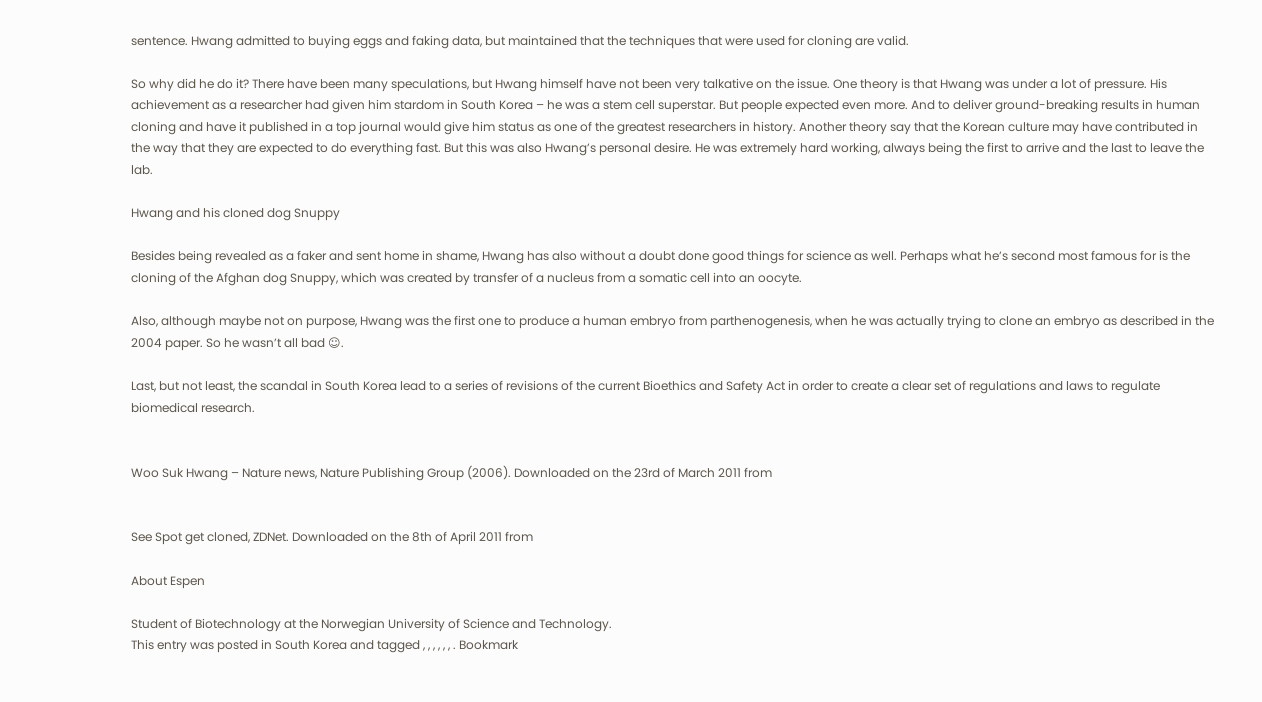sentence. Hwang admitted to buying eggs and faking data, but maintained that the techniques that were used for cloning are valid.

So why did he do it? There have been many speculations, but Hwang himself have not been very talkative on the issue. One theory is that Hwang was under a lot of pressure. His achievement as a researcher had given him stardom in South Korea – he was a stem cell superstar. But people expected even more. And to deliver ground-breaking results in human cloning and have it published in a top journal would give him status as one of the greatest researchers in history. Another theory say that the Korean culture may have contributed in the way that they are expected to do everything fast. But this was also Hwang’s personal desire. He was extremely hard working, always being the first to arrive and the last to leave the lab.

Hwang and his cloned dog Snuppy

Besides being revealed as a faker and sent home in shame, Hwang has also without a doubt done good things for science as well. Perhaps what he’s second most famous for is the cloning of the Afghan dog Snuppy, which was created by transfer of a nucleus from a somatic cell into an oocyte.

Also, although maybe not on purpose, Hwang was the first one to produce a human embryo from parthenogenesis, when he was actually trying to clone an embryo as described in the 2004 paper. So he wasn’t all bad ☺.

Last, but not least, the scandal in South Korea lead to a series of revisions of the current Bioethics and Safety Act in order to create a clear set of regulations and laws to regulate biomedical research.


Woo Suk Hwang – Nature news, Nature Publishing Group (2006). Downloaded on the 23rd of March 2011 from


See Spot get cloned, ZDNet. Downloaded on the 8th of April 2011 from

About Espen

Student of Biotechnology at the Norwegian University of Science and Technology.
This entry was posted in South Korea and tagged , , , , , , . Bookmark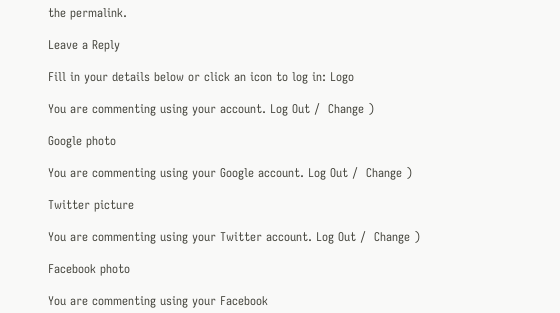the permalink.

Leave a Reply

Fill in your details below or click an icon to log in: Logo

You are commenting using your account. Log Out /  Change )

Google photo

You are commenting using your Google account. Log Out /  Change )

Twitter picture

You are commenting using your Twitter account. Log Out /  Change )

Facebook photo

You are commenting using your Facebook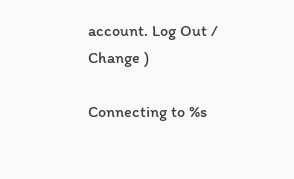account. Log Out /  Change )

Connecting to %s